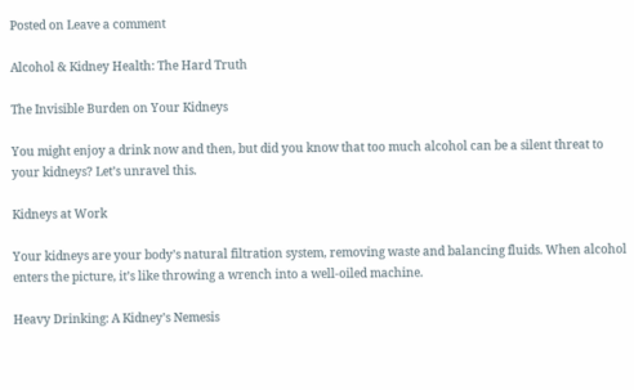Posted on Leave a comment

Alcohol & Kidney Health: The Hard Truth

The Invisible Burden on Your Kidneys

You might enjoy a drink now and then, but did you know that too much alcohol can be a silent threat to your kidneys? Let’s unravel this.

Kidneys at Work

Your kidneys are your body’s natural filtration system, removing waste and balancing fluids. When alcohol enters the picture, it’s like throwing a wrench into a well-oiled machine.

Heavy Drinking: A Kidney’s Nemesis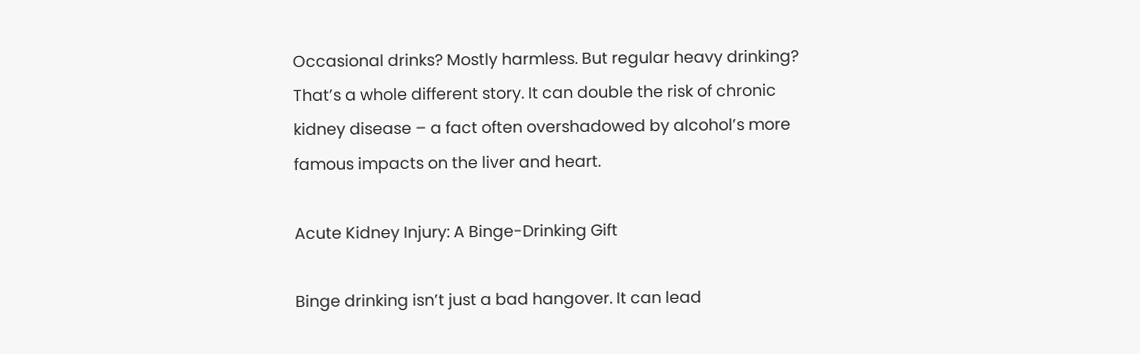Occasional drinks? Mostly harmless. But regular heavy drinking? That’s a whole different story. It can double the risk of chronic kidney disease – a fact often overshadowed by alcohol’s more famous impacts on the liver and heart.

Acute Kidney Injury: A Binge-Drinking Gift

Binge drinking isn’t just a bad hangover. It can lead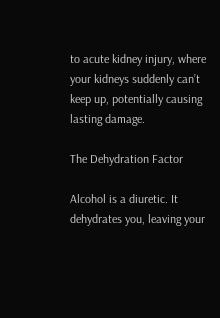to acute kidney injury, where your kidneys suddenly can’t keep up, potentially causing lasting damage.

The Dehydration Factor

Alcohol is a diuretic. It dehydrates you, leaving your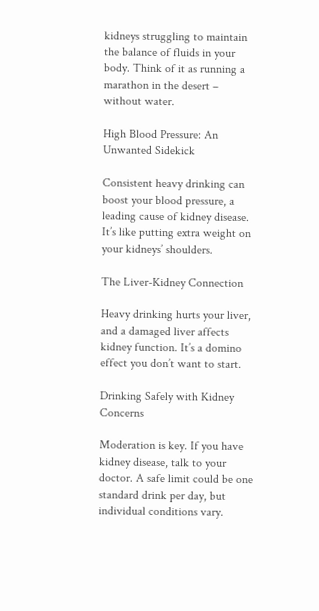kidneys struggling to maintain the balance of fluids in your body. Think of it as running a marathon in the desert – without water.

High Blood Pressure: An Unwanted Sidekick

Consistent heavy drinking can boost your blood pressure, a leading cause of kidney disease. It’s like putting extra weight on your kidneys’ shoulders.

The Liver-Kidney Connection

Heavy drinking hurts your liver, and a damaged liver affects kidney function. It’s a domino effect you don’t want to start.

Drinking Safely with Kidney Concerns

Moderation is key. If you have kidney disease, talk to your doctor. A safe limit could be one standard drink per day, but individual conditions vary.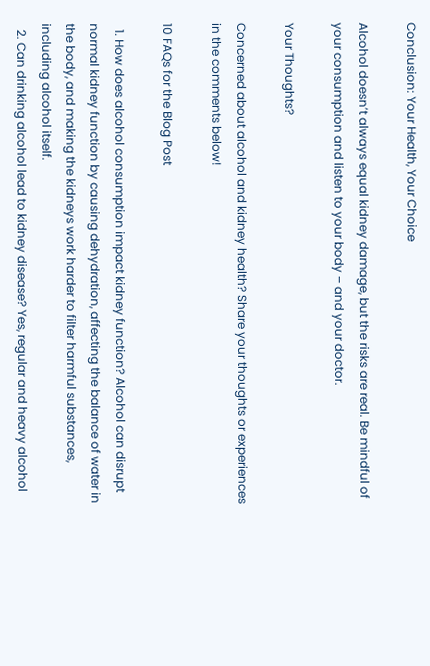Conclusion: Your Health, Your Choice

Alcohol doesn’t always equal kidney damage, but the risks are real. Be mindful of your consumption and listen to your body – and your doctor.

Your Thoughts?

Concerned about alcohol and kidney health? Share your thoughts or experiences in the comments below!

10 FAQs for the Blog Post

  1. How does alcohol consumption impact kidney function? Alcohol can disrupt normal kidney function by causing dehydration, affecting the balance of water in the body, and making the kidneys work harder to filter harmful substances, including alcohol itself.
  2. Can drinking alcohol lead to kidney disease? Yes, regular and heavy alcohol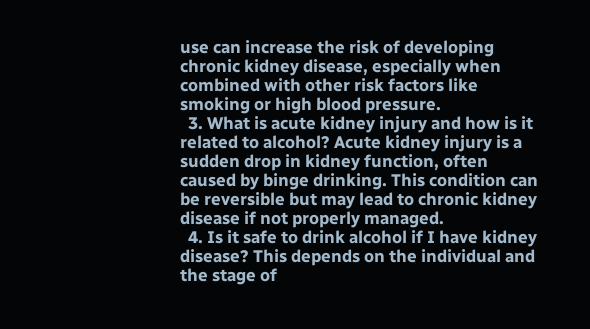use can increase the risk of developing chronic kidney disease, especially when combined with other risk factors like smoking or high blood pressure.
  3. What is acute kidney injury and how is it related to alcohol? Acute kidney injury is a sudden drop in kidney function, often caused by binge drinking. This condition can be reversible but may lead to chronic kidney disease if not properly managed.
  4. Is it safe to drink alcohol if I have kidney disease? This depends on the individual and the stage of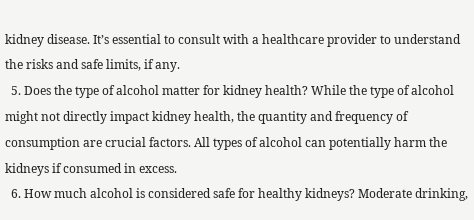kidney disease. It’s essential to consult with a healthcare provider to understand the risks and safe limits, if any.
  5. Does the type of alcohol matter for kidney health? While the type of alcohol might not directly impact kidney health, the quantity and frequency of consumption are crucial factors. All types of alcohol can potentially harm the kidneys if consumed in excess.
  6. How much alcohol is considered safe for healthy kidneys? Moderate drinking,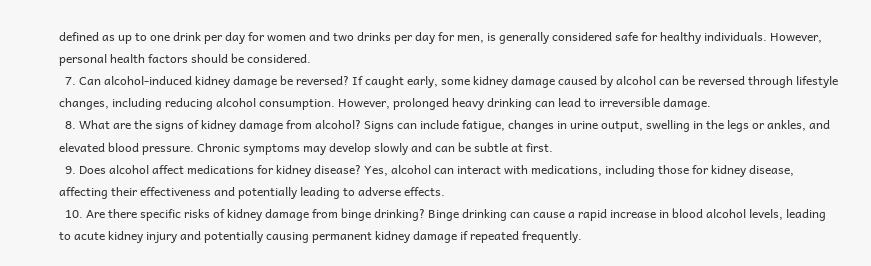defined as up to one drink per day for women and two drinks per day for men, is generally considered safe for healthy individuals. However, personal health factors should be considered.
  7. Can alcohol-induced kidney damage be reversed? If caught early, some kidney damage caused by alcohol can be reversed through lifestyle changes, including reducing alcohol consumption. However, prolonged heavy drinking can lead to irreversible damage.
  8. What are the signs of kidney damage from alcohol? Signs can include fatigue, changes in urine output, swelling in the legs or ankles, and elevated blood pressure. Chronic symptoms may develop slowly and can be subtle at first.
  9. Does alcohol affect medications for kidney disease? Yes, alcohol can interact with medications, including those for kidney disease, affecting their effectiveness and potentially leading to adverse effects.
  10. Are there specific risks of kidney damage from binge drinking? Binge drinking can cause a rapid increase in blood alcohol levels, leading to acute kidney injury and potentially causing permanent kidney damage if repeated frequently.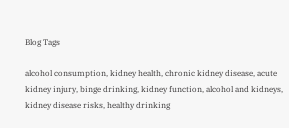Blog Tags

alcohol consumption, kidney health, chronic kidney disease, acute kidney injury, binge drinking, kidney function, alcohol and kidneys, kidney disease risks, healthy drinking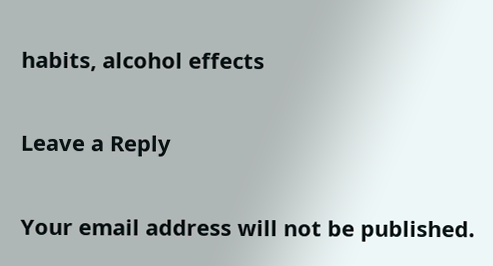habits, alcohol effects

Leave a Reply

Your email address will not be published.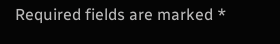Required fields are marked *